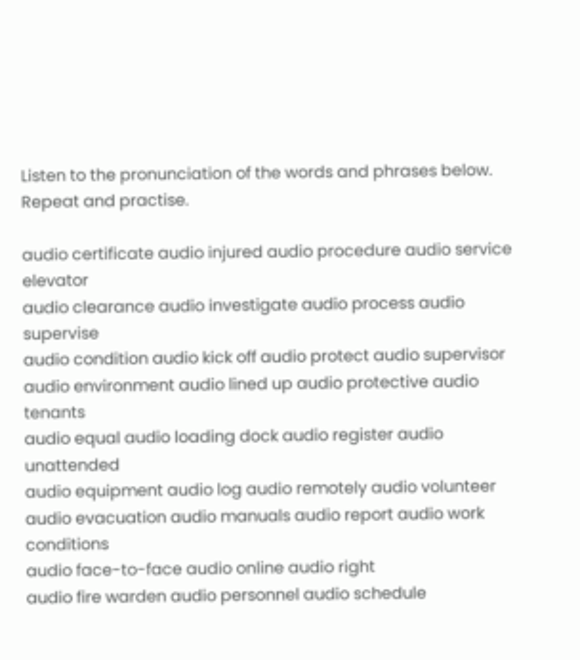Listen to the pronunciation of the words and phrases below. Repeat and practise.

audio certificate audio injured audio procedure audio service elevator
audio clearance audio investigate audio process audio supervise
audio condition audio kick off audio protect audio supervisor
audio environment audio lined up audio protective audio tenants
audio equal audio loading dock audio register audio unattended
audio equipment audio log audio remotely audio volunteer
audio evacuation audio manuals audio report audio work conditions
audio face-to-face audio online audio right
audio fire warden audio personnel audio schedule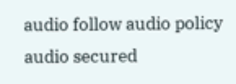audio follow audio policy audio secured